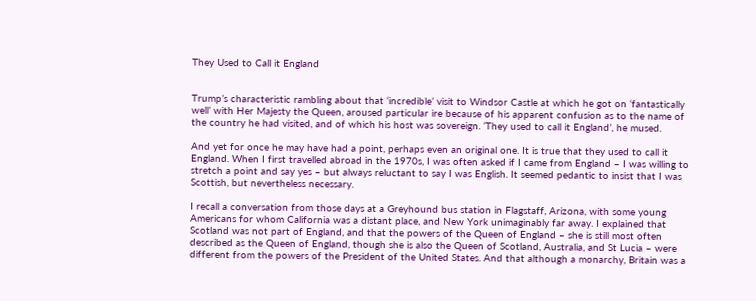They Used to Call it England


Trump’s characteristic rambling about that ‘incredible’ visit to Windsor Castle at which he got on ‘fantastically well’ with Her Majesty the Queen, aroused particular ire because of his apparent confusion as to the name of the country he had visited, and of which his host was sovereign. ‘They used to call it England’, he mused.

And yet for once he may have had a point, perhaps even an original one. It is true that they used to call it England. When I first travelled abroad in the 1970s, I was often asked if I came from England – I was willing to stretch a point and say yes – but always reluctant to say I was English. It seemed pedantic to insist that I was Scottish, but nevertheless necessary.

I recall a conversation from those days at a Greyhound bus station in Flagstaff, Arizona, with some young Americans for whom California was a distant place, and New York unimaginably far away. I explained that Scotland was not part of England, and that the powers of the Queen of England – she is still most often described as the Queen of England, though she is also the Queen of Scotland, Australia, and St Lucia – were different from the powers of the President of the United States. And that although a monarchy, Britain was a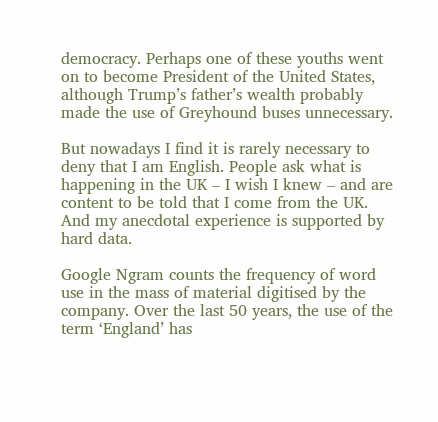democracy. Perhaps one of these youths went on to become President of the United States, although Trump’s father’s wealth probably made the use of Greyhound buses unnecessary.

But nowadays I find it is rarely necessary to deny that I am English. People ask what is happening in the UK – I wish I knew – and are content to be told that I come from the UK. And my anecdotal experience is supported by hard data.

Google Ngram counts the frequency of word use in the mass of material digitised by the company. Over the last 50 years, the use of the term ‘England’ has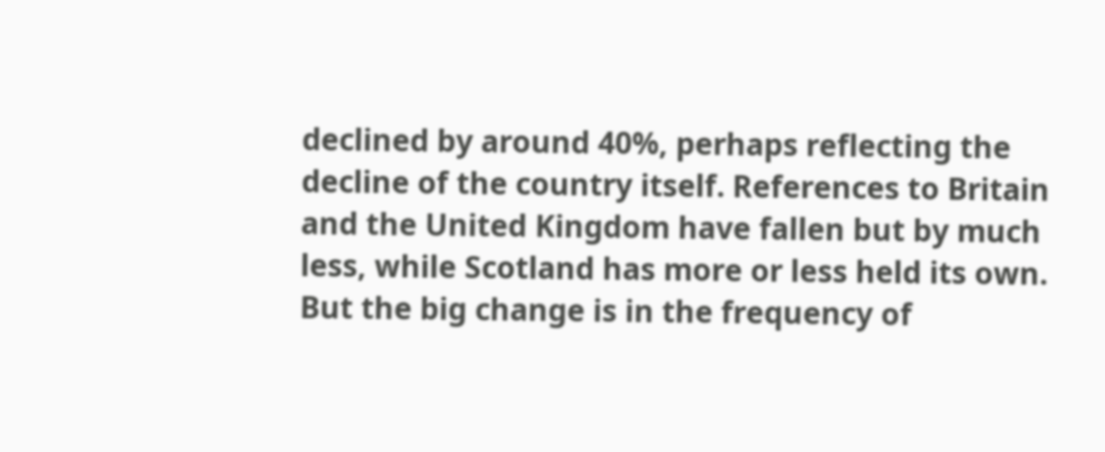declined by around 40%, perhaps reflecting the decline of the country itself. References to Britain and the United Kingdom have fallen but by much less, while Scotland has more or less held its own. But the big change is in the frequency of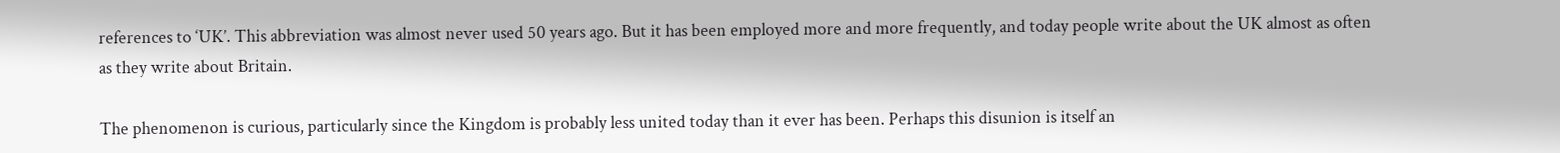references to ‘UK’. This abbreviation was almost never used 50 years ago. But it has been employed more and more frequently, and today people write about the UK almost as often as they write about Britain.

The phenomenon is curious, particularly since the Kingdom is probably less united today than it ever has been. Perhaps this disunion is itself an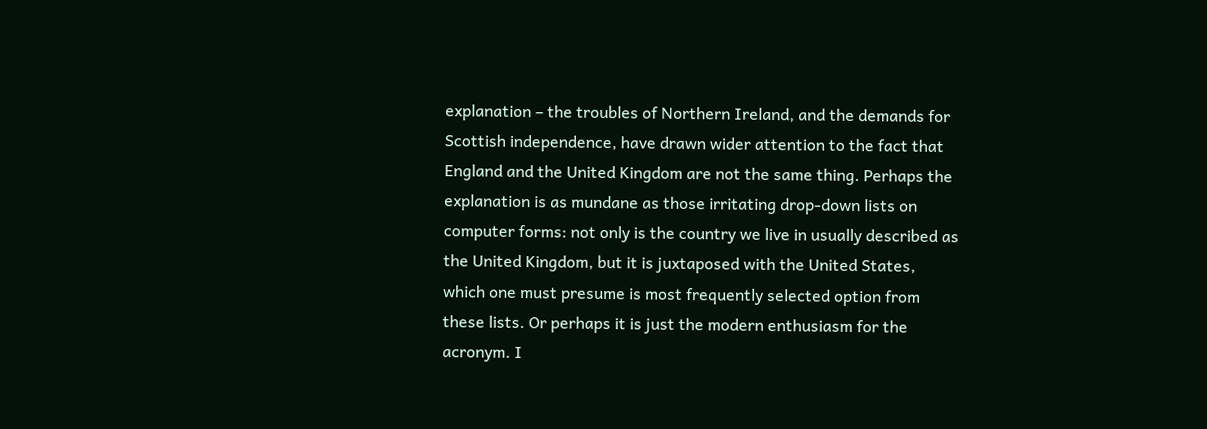explanation – the troubles of Northern Ireland, and the demands for Scottish independence, have drawn wider attention to the fact that England and the United Kingdom are not the same thing. Perhaps the explanation is as mundane as those irritating drop-down lists on computer forms: not only is the country we live in usually described as the United Kingdom, but it is juxtaposed with the United States, which one must presume is most frequently selected option from these lists. Or perhaps it is just the modern enthusiasm for the acronym. I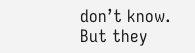don’t know. But they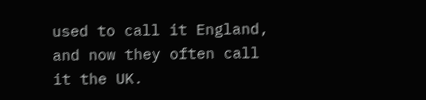used to call it England, and now they often call it the UK.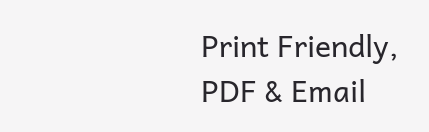Print Friendly, PDF & Email